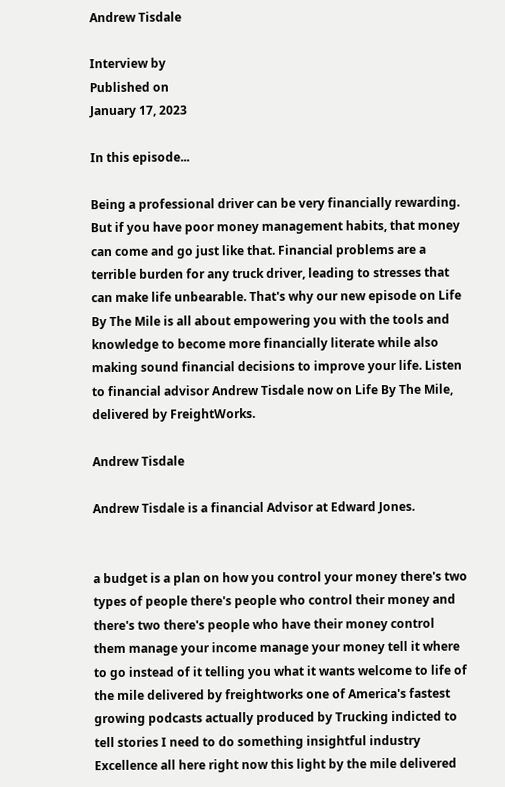Andrew Tisdale

Interview by
Published on
January 17, 2023

In this episode...

Being a professional driver can be very financially rewarding. But if you have poor money management habits, that money can come and go just like that. Financial problems are a terrible burden for any truck driver, leading to stresses that can make life unbearable. That's why our new episode on Life By The Mile is all about empowering you with the tools and knowledge to become more financially literate while also making sound financial decisions to improve your life. Listen to financial advisor Andrew Tisdale now on Life By The Mile, delivered by FreightWorks.

Andrew Tisdale

Andrew Tisdale is a financial Advisor at Edward Jones.


a budget is a plan on how you control your money there's two types of people there's people who control their money and there's two there's people who have their money control them manage your income manage your money tell it where to go instead of it telling you what it wants welcome to life of the mile delivered by freightworks one of America's fastest growing podcasts actually produced by Trucking indicted to tell stories I need to do something insightful industry Excellence all here right now this light by the mile delivered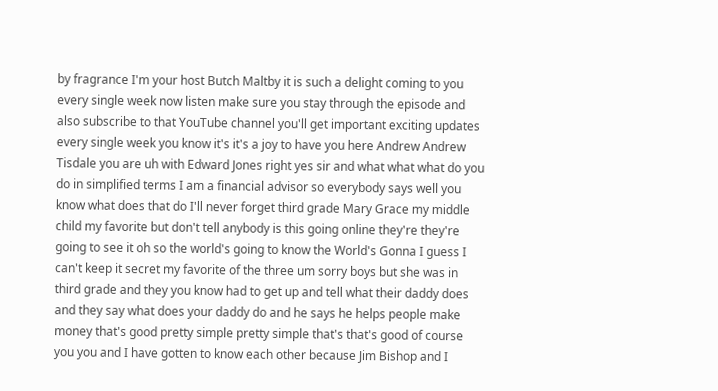by fragrance I'm your host Butch Maltby it is such a delight coming to you every single week now listen make sure you stay through the episode and also subscribe to that YouTube channel you'll get important exciting updates every single week you know it's it's a joy to have you here Andrew Andrew Tisdale you are uh with Edward Jones right yes sir and what what what do you do in simplified terms I am a financial advisor so everybody says well you know what does that do I'll never forget third grade Mary Grace my middle child my favorite but don't tell anybody is this going online they're they're going to see it oh so the world's going to know the World's Gonna I guess I can't keep it secret my favorite of the three um sorry boys but she was in third grade and they you know had to get up and tell what their daddy does and they say what does your daddy do and he says he helps people make money that's good pretty simple pretty simple that's that's good of course you you and I have gotten to know each other because Jim Bishop and I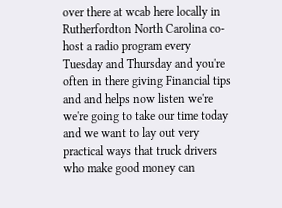over there at wcab here locally in Rutherfordton North Carolina co-host a radio program every Tuesday and Thursday and you're often in there giving Financial tips and and helps now listen we're we're going to take our time today and we want to lay out very practical ways that truck drivers who make good money can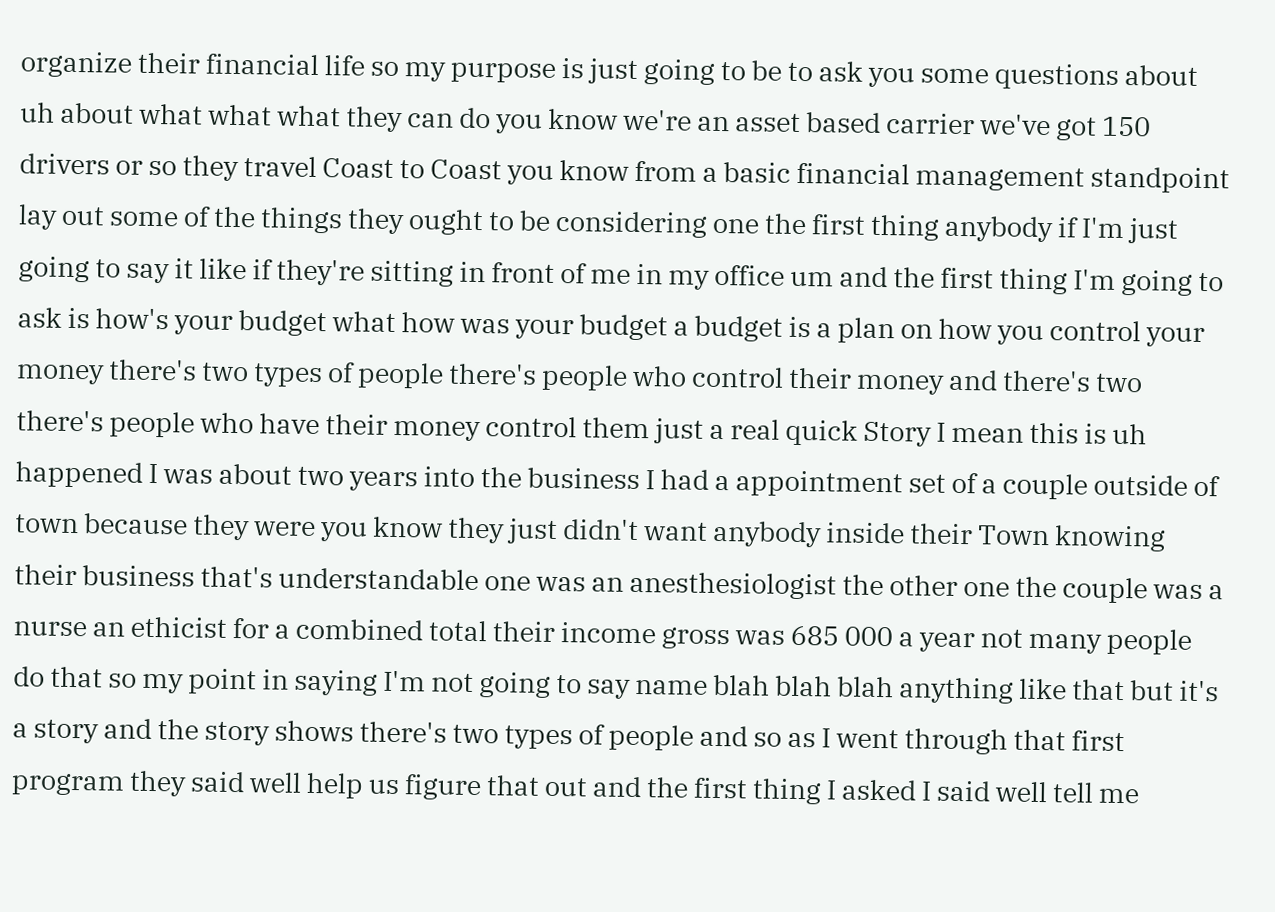organize their financial life so my purpose is just going to be to ask you some questions about uh about what what what they can do you know we're an asset based carrier we've got 150 drivers or so they travel Coast to Coast you know from a basic financial management standpoint lay out some of the things they ought to be considering one the first thing anybody if I'm just going to say it like if they're sitting in front of me in my office um and the first thing I'm going to ask is how's your budget what how was your budget a budget is a plan on how you control your money there's two types of people there's people who control their money and there's two there's people who have their money control them just a real quick Story I mean this is uh happened I was about two years into the business I had a appointment set of a couple outside of town because they were you know they just didn't want anybody inside their Town knowing their business that's understandable one was an anesthesiologist the other one the couple was a nurse an ethicist for a combined total their income gross was 685 000 a year not many people do that so my point in saying I'm not going to say name blah blah blah anything like that but it's a story and the story shows there's two types of people and so as I went through that first program they said well help us figure that out and the first thing I asked I said well tell me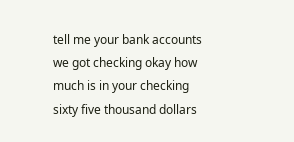tell me your bank accounts we got checking okay how much is in your checking sixty five thousand dollars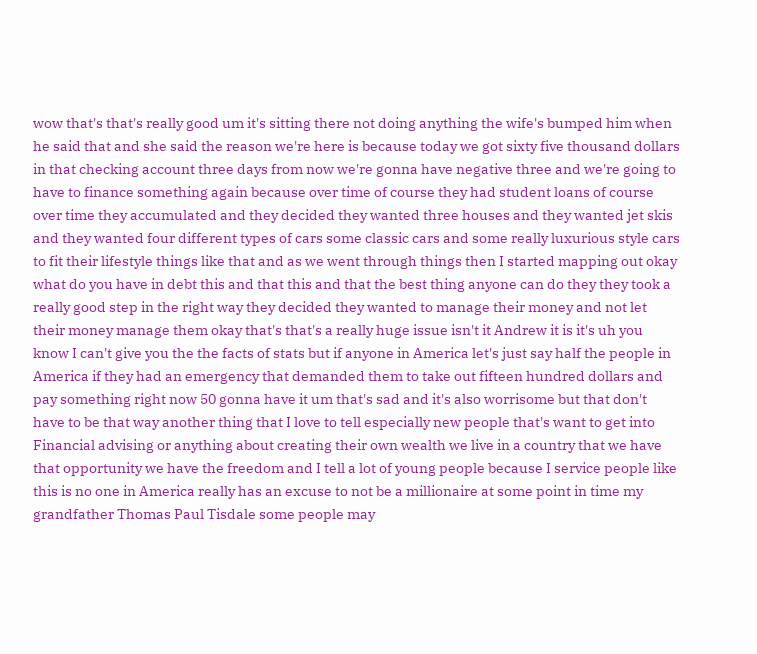wow that's that's really good um it's sitting there not doing anything the wife's bumped him when he said that and she said the reason we're here is because today we got sixty five thousand dollars in that checking account three days from now we're gonna have negative three and we're going to have to finance something again because over time of course they had student loans of course over time they accumulated and they decided they wanted three houses and they wanted jet skis and they wanted four different types of cars some classic cars and some really luxurious style cars to fit their lifestyle things like that and as we went through things then I started mapping out okay what do you have in debt this and that this and that the best thing anyone can do they they took a really good step in the right way they decided they wanted to manage their money and not let their money manage them okay that's that's a really huge issue isn't it Andrew it is it's uh you know I can't give you the the facts of stats but if anyone in America let's just say half the people in America if they had an emergency that demanded them to take out fifteen hundred dollars and pay something right now 50 gonna have it um that's sad and it's also worrisome but that don't have to be that way another thing that I love to tell especially new people that's want to get into Financial advising or anything about creating their own wealth we live in a country that we have that opportunity we have the freedom and I tell a lot of young people because I service people like this is no one in America really has an excuse to not be a millionaire at some point in time my grandfather Thomas Paul Tisdale some people may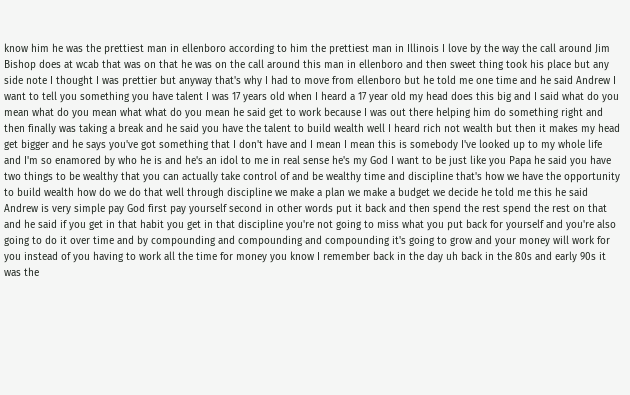know him he was the prettiest man in ellenboro according to him the prettiest man in Illinois I love by the way the call around Jim Bishop does at wcab that was on that he was on the call around this man in ellenboro and then sweet thing took his place but any side note I thought I was prettier but anyway that's why I had to move from ellenboro but he told me one time and he said Andrew I want to tell you something you have talent I was 17 years old when I heard a 17 year old my head does this big and I said what do you mean what do you mean what what do you mean he said get to work because I was out there helping him do something right and then finally was taking a break and he said you have the talent to build wealth well I heard rich not wealth but then it makes my head get bigger and he says you've got something that I don't have and I mean I mean this is somebody I've looked up to my whole life and I'm so enamored by who he is and he's an idol to me in real sense he's my God I want to be just like you Papa he said you have two things to be wealthy that you can actually take control of and be wealthy time and discipline that's how we have the opportunity to build wealth how do we do that well through discipline we make a plan we make a budget we decide he told me this he said Andrew is very simple pay God first pay yourself second in other words put it back and then spend the rest spend the rest on that and he said if you get in that habit you get in that discipline you're not going to miss what you put back for yourself and you're also going to do it over time and by compounding and compounding and compounding it's going to grow and your money will work for you instead of you having to work all the time for money you know I remember back in the day uh back in the 80s and early 90s it was the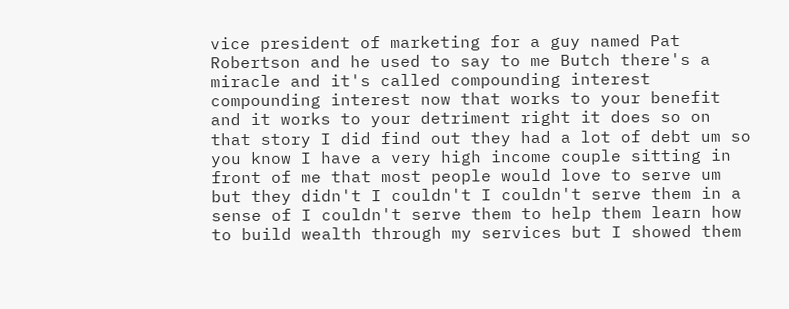vice president of marketing for a guy named Pat Robertson and he used to say to me Butch there's a miracle and it's called compounding interest compounding interest now that works to your benefit and it works to your detriment right it does so on that story I did find out they had a lot of debt um so you know I have a very high income couple sitting in front of me that most people would love to serve um but they didn't I couldn't I couldn't serve them in a sense of I couldn't serve them to help them learn how to build wealth through my services but I showed them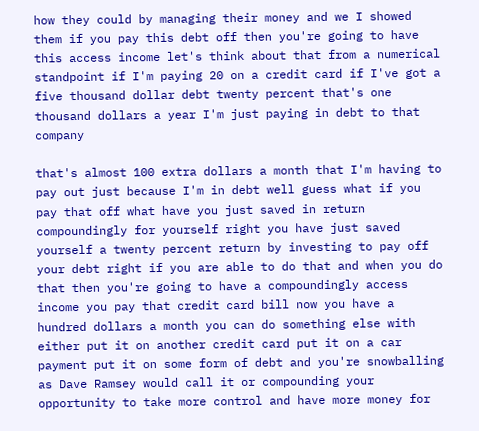how they could by managing their money and we I showed them if you pay this debt off then you're going to have this access income let's think about that from a numerical standpoint if I'm paying 20 on a credit card if I've got a five thousand dollar debt twenty percent that's one thousand dollars a year I'm just paying in debt to that company

that's almost 100 extra dollars a month that I'm having to pay out just because I'm in debt well guess what if you pay that off what have you just saved in return compoundingly for yourself right you have just saved yourself a twenty percent return by investing to pay off your debt right if you are able to do that and when you do that then you're going to have a compoundingly access income you pay that credit card bill now you have a hundred dollars a month you can do something else with either put it on another credit card put it on a car payment put it on some form of debt and you're snowballing as Dave Ramsey would call it or compounding your opportunity to take more control and have more money for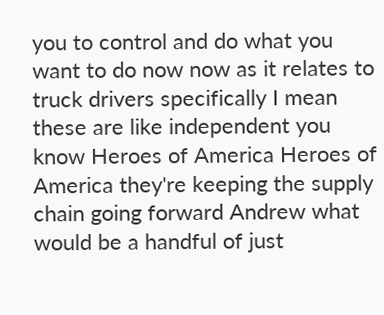you to control and do what you want to do now now as it relates to truck drivers specifically I mean these are like independent you know Heroes of America Heroes of America they're keeping the supply chain going forward Andrew what would be a handful of just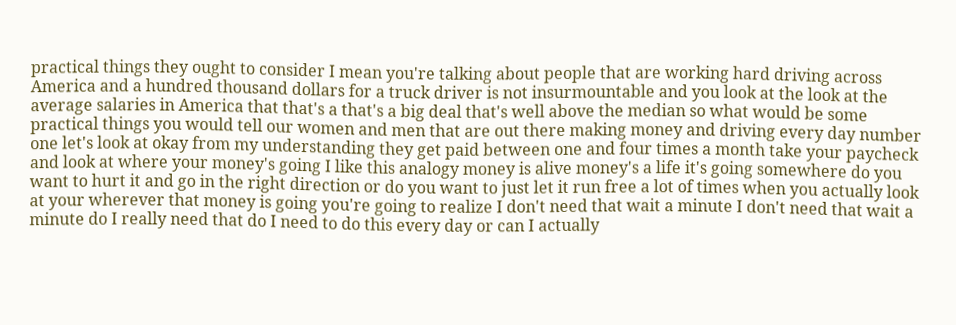practical things they ought to consider I mean you're talking about people that are working hard driving across America and a hundred thousand dollars for a truck driver is not insurmountable and you look at the look at the average salaries in America that that's a that's a big deal that's well above the median so what would be some practical things you would tell our women and men that are out there making money and driving every day number one let's look at okay from my understanding they get paid between one and four times a month take your paycheck and look at where your money's going I like this analogy money is alive money's a life it's going somewhere do you want to hurt it and go in the right direction or do you want to just let it run free a lot of times when you actually look at your wherever that money is going you're going to realize I don't need that wait a minute I don't need that wait a minute do I really need that do I need to do this every day or can I actually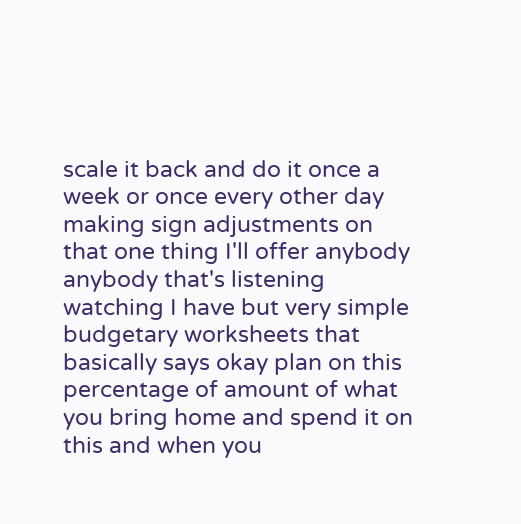scale it back and do it once a week or once every other day making sign adjustments on that one thing I'll offer anybody anybody that's listening watching I have but very simple budgetary worksheets that basically says okay plan on this percentage of amount of what you bring home and spend it on this and when you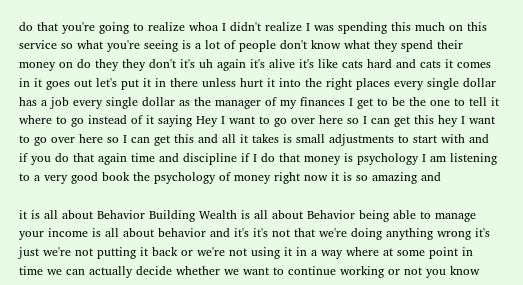do that you're going to realize whoa I didn't realize I was spending this much on this service so what you're seeing is a lot of people don't know what they spend their money on do they they don't it's uh again it's alive it's like cats hard and cats it comes in it goes out let's put it in there unless hurt it into the right places every single dollar has a job every single dollar as the manager of my finances I get to be the one to tell it where to go instead of it saying Hey I want to go over here so I can get this hey I want to go over here so I can get this and all it takes is small adjustments to start with and if you do that again time and discipline if I do that money is psychology I am listening to a very good book the psychology of money right now it is so amazing and

it is all about Behavior Building Wealth is all about Behavior being able to manage your income is all about behavior and it's it's not that we're doing anything wrong it's just we're not putting it back or we're not using it in a way where at some point in time we can actually decide whether we want to continue working or not you know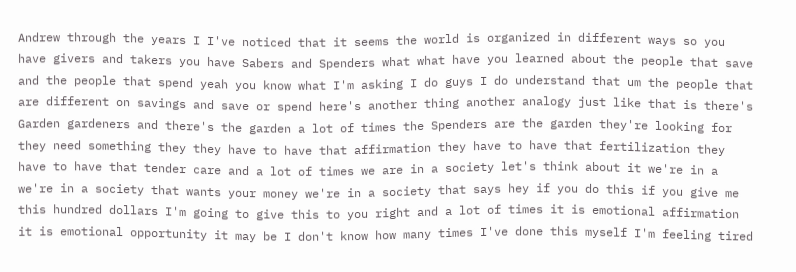Andrew through the years I I've noticed that it seems the world is organized in different ways so you have givers and takers you have Sabers and Spenders what what have you learned about the people that save and the people that spend yeah you know what I'm asking I do guys I do understand that um the people that are different on savings and save or spend here's another thing another analogy just like that is there's Garden gardeners and there's the garden a lot of times the Spenders are the garden they're looking for they need something they they have to have that affirmation they have to have that fertilization they have to have that tender care and a lot of times we are in a society let's think about it we're in a we're in a society that wants your money we're in a society that says hey if you do this if you give me this hundred dollars I'm going to give this to you right and a lot of times it is emotional affirmation it is emotional opportunity it may be I don't know how many times I've done this myself I'm feeling tired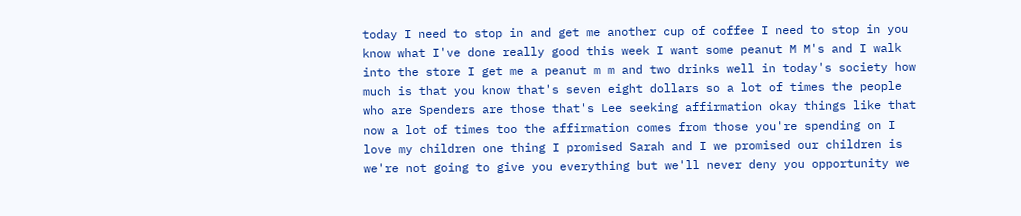today I need to stop in and get me another cup of coffee I need to stop in you know what I've done really good this week I want some peanut M M's and I walk into the store I get me a peanut m m and two drinks well in today's society how much is that you know that's seven eight dollars so a lot of times the people who are Spenders are those that's Lee seeking affirmation okay things like that now a lot of times too the affirmation comes from those you're spending on I love my children one thing I promised Sarah and I we promised our children is we're not going to give you everything but we'll never deny you opportunity we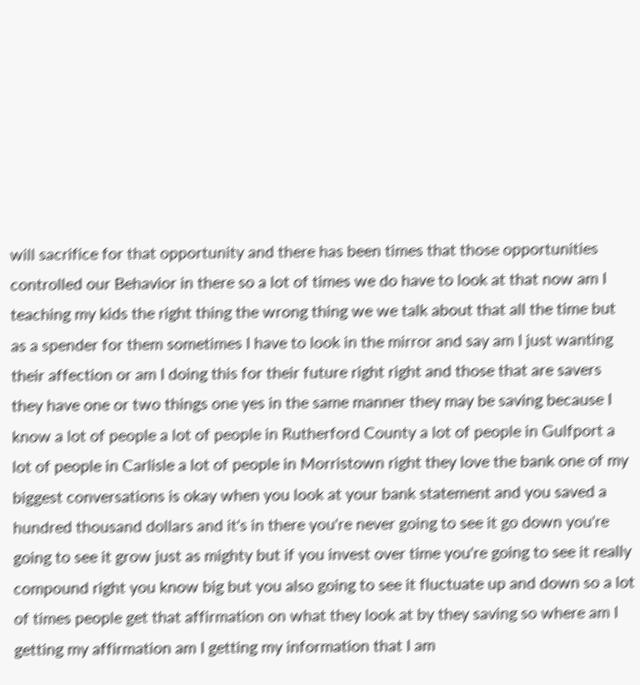will sacrifice for that opportunity and there has been times that those opportunities controlled our Behavior in there so a lot of times we do have to look at that now am I teaching my kids the right thing the wrong thing we we talk about that all the time but as a spender for them sometimes I have to look in the mirror and say am I just wanting their affection or am I doing this for their future right right and those that are savers they have one or two things one yes in the same manner they may be saving because I know a lot of people a lot of people in Rutherford County a lot of people in Gulfport a lot of people in Carlisle a lot of people in Morristown right they love the bank one of my biggest conversations is okay when you look at your bank statement and you saved a hundred thousand dollars and it's in there you're never going to see it go down you're going to see it grow just as mighty but if you invest over time you're going to see it really compound right you know big but you also going to see it fluctuate up and down so a lot of times people get that affirmation on what they look at by they saving so where am I getting my affirmation am I getting my information that I am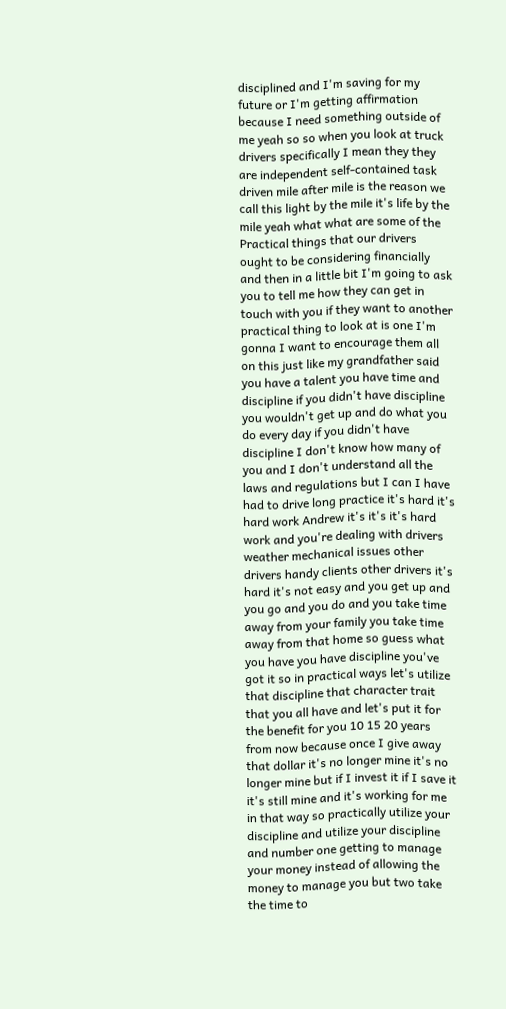disciplined and I'm saving for my future or I'm getting affirmation because I need something outside of me yeah so so when you look at truck drivers specifically I mean they they are independent self-contained task driven mile after mile is the reason we call this light by the mile it's life by the mile yeah what what are some of the Practical things that our drivers ought to be considering financially and then in a little bit I'm going to ask you to tell me how they can get in touch with you if they want to another practical thing to look at is one I'm gonna I want to encourage them all on this just like my grandfather said you have a talent you have time and discipline if you didn't have discipline you wouldn't get up and do what you do every day if you didn't have discipline I don't know how many of you and I don't understand all the laws and regulations but I can I have had to drive long practice it's hard it's hard work Andrew it's it's it's hard work and you're dealing with drivers weather mechanical issues other drivers handy clients other drivers it's hard it's not easy and you get up and you go and you do and you take time away from your family you take time away from that home so guess what you have you have discipline you've got it so in practical ways let's utilize that discipline that character trait that you all have and let's put it for the benefit for you 10 15 20 years from now because once I give away that dollar it's no longer mine it's no longer mine but if I invest it if I save it it's still mine and it's working for me in that way so practically utilize your discipline and utilize your discipline and number one getting to manage your money instead of allowing the money to manage you but two take the time to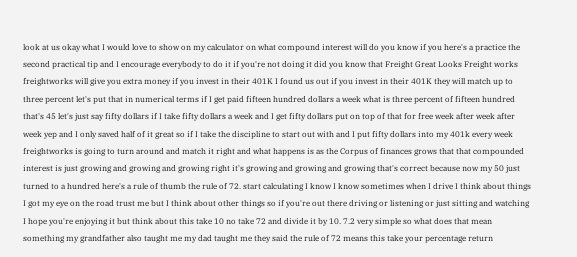look at us okay what I would love to show on my calculator on what compound interest will do you know if you here's a practice the second practical tip and I encourage everybody to do it if you're not doing it did you know that Freight Great Looks Freight works freightworks will give you extra money if you invest in their 401K I found us out if you invest in their 401K they will match up to three percent let's put that in numerical terms if I get paid fifteen hundred dollars a week what is three percent of fifteen hundred that's 45 let's just say fifty dollars if I take fifty dollars a week and I get fifty dollars put on top of that for free week after week after week yep and I only saved half of it great so if I take the discipline to start out with and I put fifty dollars into my 401k every week freightworks is going to turn around and match it right and what happens is as the Corpus of finances grows that that compounded interest is just growing and growing and growing right it's growing and growing and growing that's correct because now my 50 just turned to a hundred here's a rule of thumb the rule of 72. start calculating I know I know sometimes when I drive I think about things I got my eye on the road trust me but I think about other things so if you're out there driving or listening or just sitting and watching I hope you're enjoying it but think about this take 10 no take 72 and divide it by 10. 7.2 very simple so what does that mean something my grandfather also taught me my dad taught me they said the rule of 72 means this take your percentage return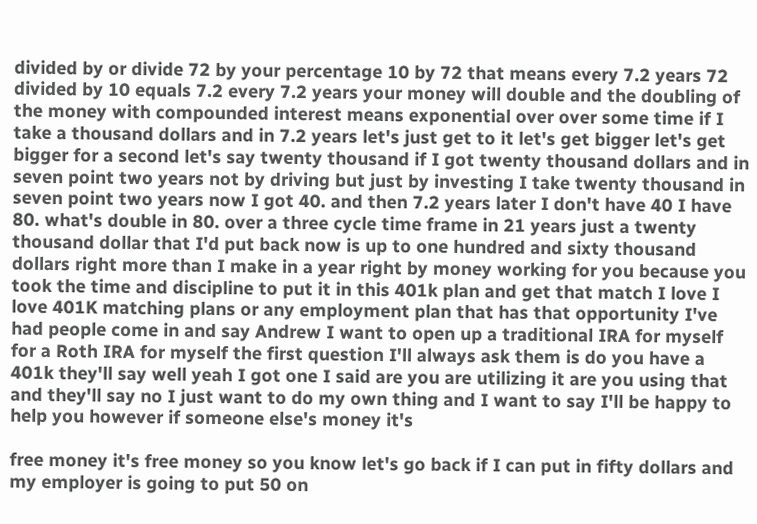divided by or divide 72 by your percentage 10 by 72 that means every 7.2 years 72 divided by 10 equals 7.2 every 7.2 years your money will double and the doubling of the money with compounded interest means exponential over over some time if I take a thousand dollars and in 7.2 years let's just get to it let's get bigger let's get bigger for a second let's say twenty thousand if I got twenty thousand dollars and in seven point two years not by driving but just by investing I take twenty thousand in seven point two years now I got 40. and then 7.2 years later I don't have 40 I have 80. what's double in 80. over a three cycle time frame in 21 years just a twenty thousand dollar that I'd put back now is up to one hundred and sixty thousand dollars right more than I make in a year right by money working for you because you took the time and discipline to put it in this 401k plan and get that match I love I love 401K matching plans or any employment plan that has that opportunity I've had people come in and say Andrew I want to open up a traditional IRA for myself for a Roth IRA for myself the first question I'll always ask them is do you have a 401k they'll say well yeah I got one I said are you are utilizing it are you using that and they'll say no I just want to do my own thing and I want to say I'll be happy to help you however if someone else's money it's

free money it's free money so you know let's go back if I can put in fifty dollars and my employer is going to put 50 on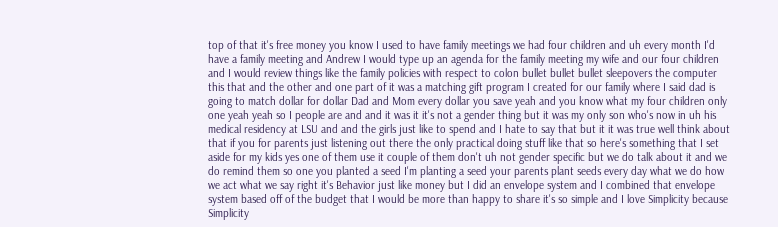top of that it's free money you know I used to have family meetings we had four children and uh every month I'd have a family meeting and Andrew I would type up an agenda for the family meeting my wife and our four children and I would review things like the family policies with respect to colon bullet bullet bullet sleepovers the computer this that and the other and one part of it was a matching gift program I created for our family where I said dad is going to match dollar for dollar Dad and Mom every dollar you save yeah and you know what my four children only one yeah yeah so I people are and and it was it it's not a gender thing but it was my only son who's now in uh his medical residency at LSU and and the girls just like to spend and I hate to say that but it it was true well think about that if you for parents just listening out there the only practical doing stuff like that so here's something that I set aside for my kids yes one of them use it couple of them don't uh not gender specific but we do talk about it and we do remind them so one you planted a seed I'm planting a seed your parents plant seeds every day what we do how we act what we say right it's Behavior just like money but I did an envelope system and I combined that envelope system based off of the budget that I would be more than happy to share it's so simple and I love Simplicity because Simplicity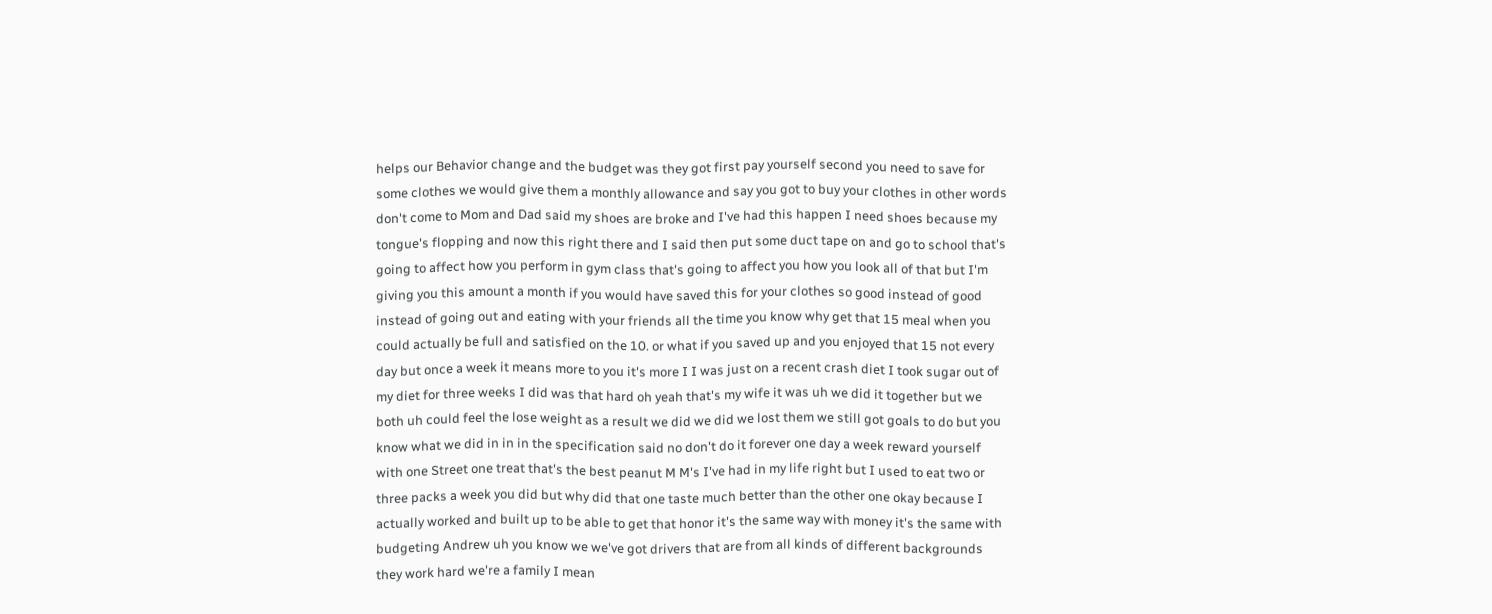helps our Behavior change and the budget was they got first pay yourself second you need to save for some clothes we would give them a monthly allowance and say you got to buy your clothes in other words don't come to Mom and Dad said my shoes are broke and I've had this happen I need shoes because my tongue's flopping and now this right there and I said then put some duct tape on and go to school that's going to affect how you perform in gym class that's going to affect you how you look all of that but I'm giving you this amount a month if you would have saved this for your clothes so good instead of good instead of going out and eating with your friends all the time you know why get that 15 meal when you could actually be full and satisfied on the 10. or what if you saved up and you enjoyed that 15 not every day but once a week it means more to you it's more I I was just on a recent crash diet I took sugar out of my diet for three weeks I did was that hard oh yeah that's my wife it was uh we did it together but we both uh could feel the lose weight as a result we did we did we lost them we still got goals to do but you know what we did in in in the specification said no don't do it forever one day a week reward yourself with one Street one treat that's the best peanut M M's I've had in my life right but I used to eat two or three packs a week you did but why did that one taste much better than the other one okay because I actually worked and built up to be able to get that honor it's the same way with money it's the same with budgeting Andrew uh you know we we've got drivers that are from all kinds of different backgrounds they work hard we're a family I mean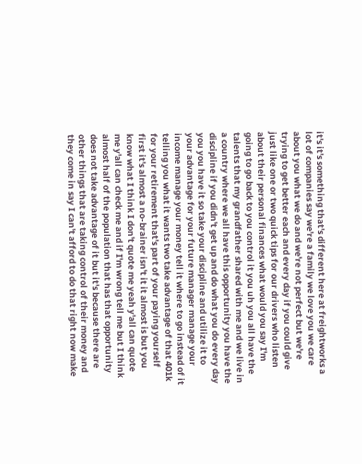it's it's something that's different here at freightworks a lot of companies say we're a family we love you we care about you what we do and we're not perfect but we're trying to get better each and every day if you could give just like one or two quick tips for our drivers who listen about their personal finances what would you say I'm going to go back to you control it you uh you all have the talents that my grandfather shared with me and we live in a country where we all have this opportunity you have the discipline if you didn't get up and do what you do every day you you have it so take your discipline and utilize it to your advantage for your future manager manage your income manage your money tell it where to go instead of it telling you what it wants two take advantage of that 401k for your retirement that's part of your paying yourself first it's almost a no-brainer isn't it it almost is but you know what I think I don't quote me yeah y'all can quote me y'all can check me and if I'm wrong tell me but I think almost half of the population that has that opportunity does not take advantage of it but it's because there are other things that are taking control of their money and they come in say I can't afford to do that right now make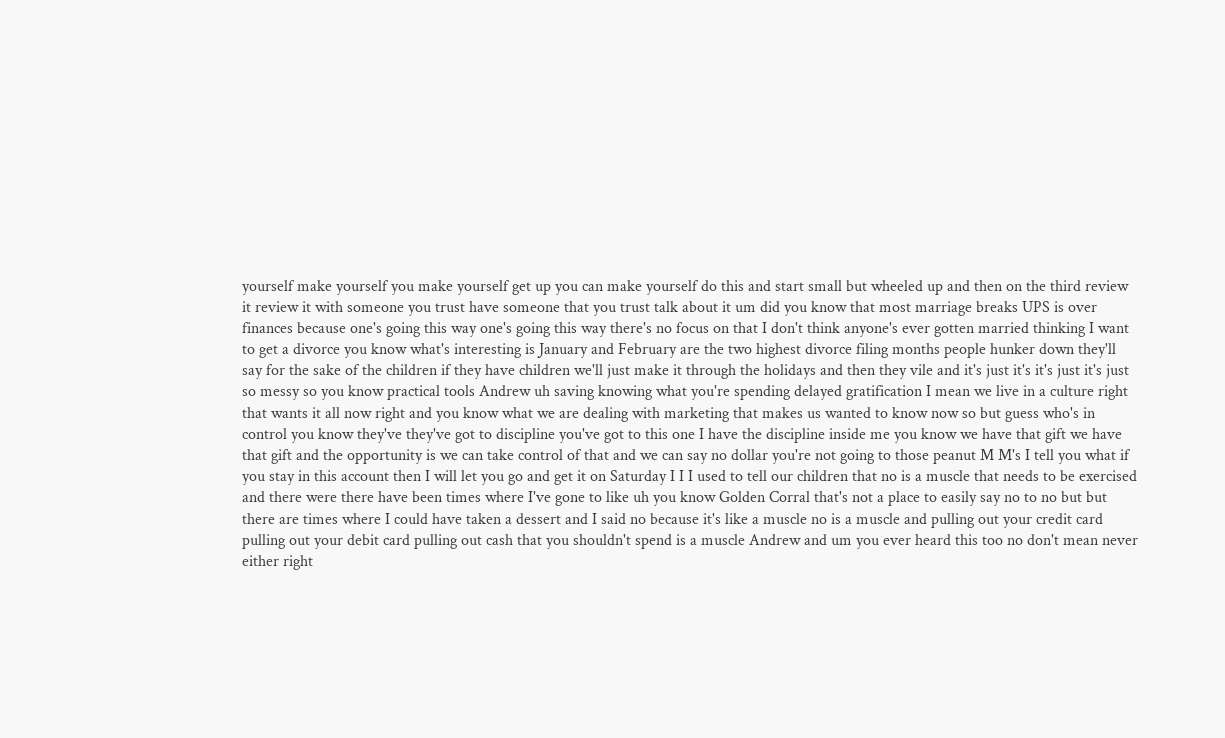yourself make yourself you make yourself get up you can make yourself do this and start small but wheeled up and then on the third review it review it with someone you trust have someone that you trust talk about it um did you know that most marriage breaks UPS is over finances because one's going this way one's going this way there's no focus on that I don't think anyone's ever gotten married thinking I want to get a divorce you know what's interesting is January and February are the two highest divorce filing months people hunker down they'll say for the sake of the children if they have children we'll just make it through the holidays and then they vile and it's just it's it's just it's just so messy so you know practical tools Andrew uh saving knowing what you're spending delayed gratification I mean we live in a culture right that wants it all now right and you know what we are dealing with marketing that makes us wanted to know now so but guess who's in control you know they've they've got to discipline you've got to this one I have the discipline inside me you know we have that gift we have that gift and the opportunity is we can take control of that and we can say no dollar you're not going to those peanut M M's I tell you what if you stay in this account then I will let you go and get it on Saturday I I I used to tell our children that no is a muscle that needs to be exercised and there were there have been times where I've gone to like uh you know Golden Corral that's not a place to easily say no to no but but there are times where I could have taken a dessert and I said no because it's like a muscle no is a muscle and pulling out your credit card pulling out your debit card pulling out cash that you shouldn't spend is a muscle Andrew and um you ever heard this too no don't mean never either right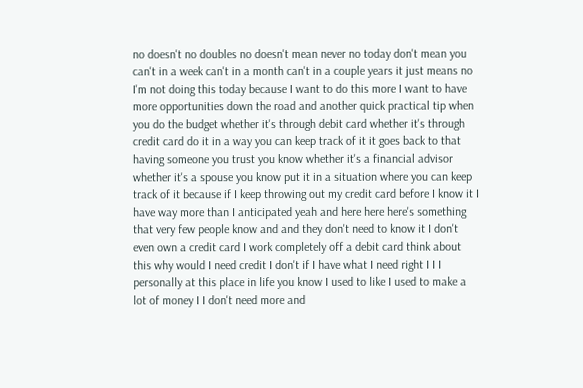no doesn't no doubles no doesn't mean never no today don't mean you can't in a week can't in a month can't in a couple years it just means no I'm not doing this today because I want to do this more I want to have more opportunities down the road and another quick practical tip when you do the budget whether it's through debit card whether it's through credit card do it in a way you can keep track of it it goes back to that having someone you trust you know whether it's a financial advisor whether it's a spouse you know put it in a situation where you can keep track of it because if I keep throwing out my credit card before I know it I have way more than I anticipated yeah and here here here's something that very few people know and and they don't need to know it I don't even own a credit card I work completely off a debit card think about this why would I need credit I don't if I have what I need right I I I personally at this place in life you know I used to like I used to make a lot of money I I don't need more and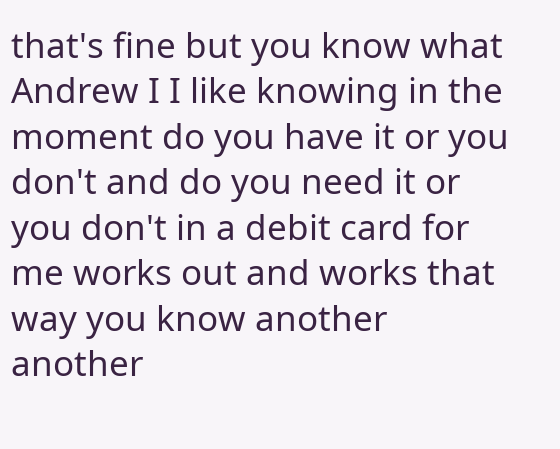that's fine but you know what Andrew I I like knowing in the moment do you have it or you don't and do you need it or you don't in a debit card for me works out and works that way you know another another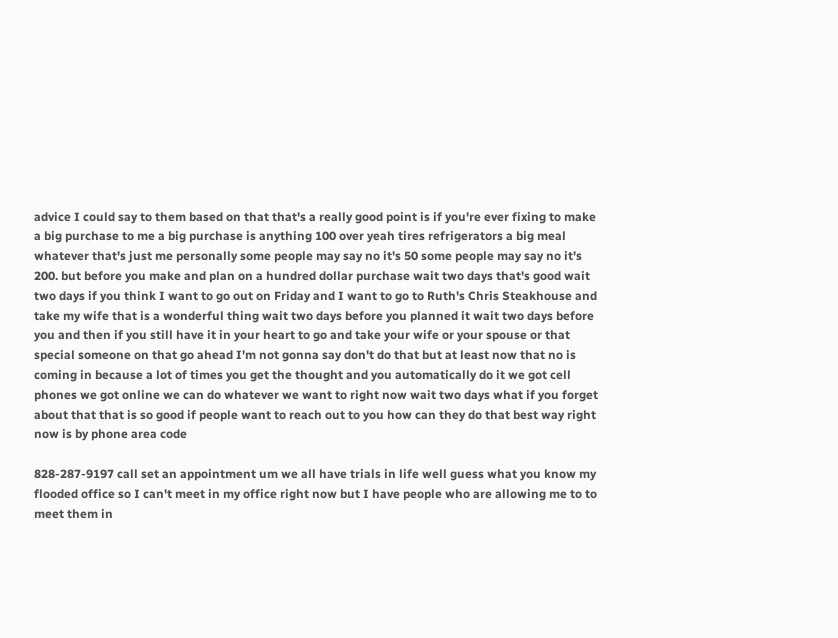advice I could say to them based on that that's a really good point is if you're ever fixing to make a big purchase to me a big purchase is anything 100 over yeah tires refrigerators a big meal whatever that's just me personally some people may say no it's 50 some people may say no it's 200. but before you make and plan on a hundred dollar purchase wait two days that's good wait two days if you think I want to go out on Friday and I want to go to Ruth's Chris Steakhouse and take my wife that is a wonderful thing wait two days before you planned it wait two days before you and then if you still have it in your heart to go and take your wife or your spouse or that special someone on that go ahead I'm not gonna say don't do that but at least now that no is coming in because a lot of times you get the thought and you automatically do it we got cell phones we got online we can do whatever we want to right now wait two days what if you forget about that that is so good if people want to reach out to you how can they do that best way right now is by phone area code

828-287-9197 call set an appointment um we all have trials in life well guess what you know my flooded office so I can't meet in my office right now but I have people who are allowing me to to meet them in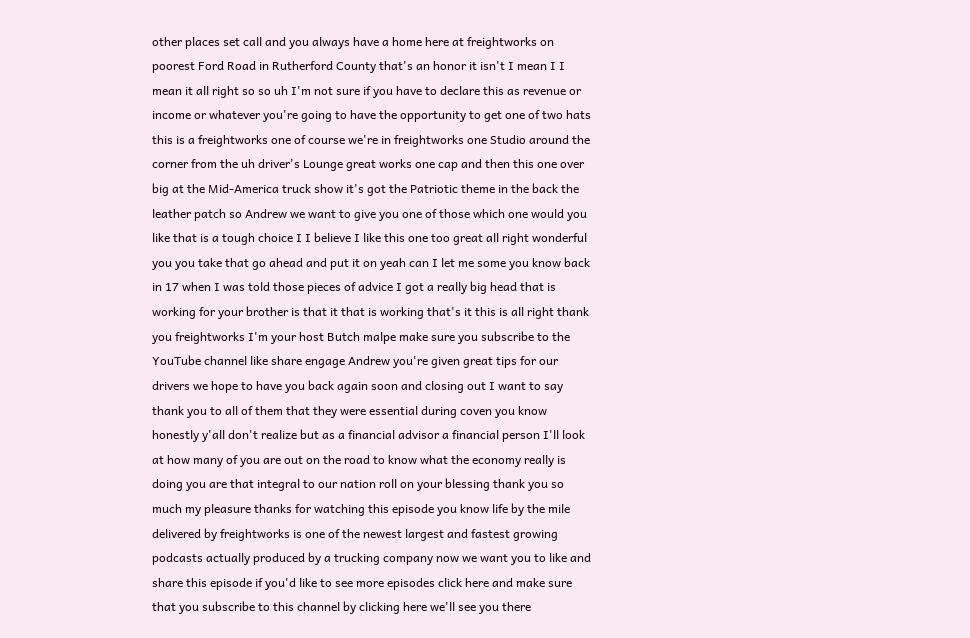other places set call and you always have a home here at freightworks on poorest Ford Road in Rutherford County that's an honor it isn't I mean I I mean it all right so so uh I'm not sure if you have to declare this as revenue or income or whatever you're going to have the opportunity to get one of two hats this is a freightworks one of course we're in freightworks one Studio around the corner from the uh driver's Lounge great works one cap and then this one over big at the Mid-America truck show it's got the Patriotic theme in the back the leather patch so Andrew we want to give you one of those which one would you like that is a tough choice I I believe I like this one too great all right wonderful you you take that go ahead and put it on yeah can I let me some you know back in 17 when I was told those pieces of advice I got a really big head that is working for your brother is that it that is working that's it this is all right thank you freightworks I'm your host Butch malpe make sure you subscribe to the YouTube channel like share engage Andrew you're given great tips for our drivers we hope to have you back again soon and closing out I want to say thank you to all of them that they were essential during coven you know honestly y'all don't realize but as a financial advisor a financial person I'll look at how many of you are out on the road to know what the economy really is doing you are that integral to our nation roll on your blessing thank you so much my pleasure thanks for watching this episode you know life by the mile delivered by freightworks is one of the newest largest and fastest growing podcasts actually produced by a trucking company now we want you to like and share this episode if you'd like to see more episodes click here and make sure that you subscribe to this channel by clicking here we'll see you there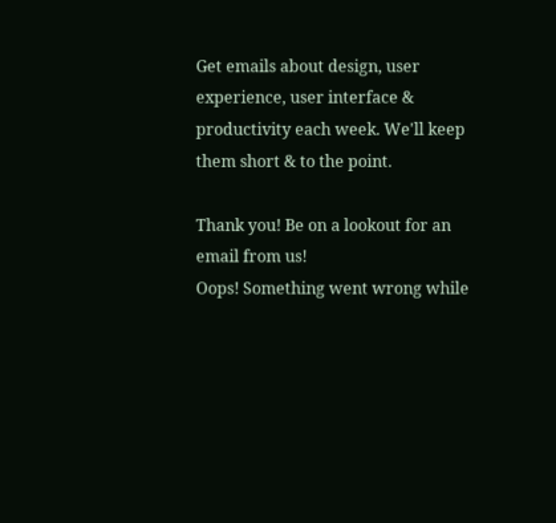Get emails about design, user experience, user interface & productivity each week. We'll keep them short & to the point.

Thank you! Be on a lookout for an email from us!
Oops! Something went wrong while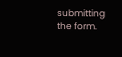submitting the form.